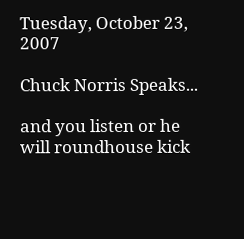Tuesday, October 23, 2007

Chuck Norris Speaks...

and you listen or he will roundhouse kick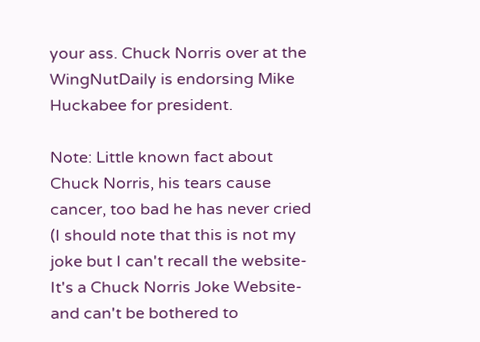your ass. Chuck Norris over at the WingNutDaily is endorsing Mike Huckabee for president.

Note: Little known fact about Chuck Norris, his tears cause cancer, too bad he has never cried (I should note that this is not my joke but I can't recall the website-It's a Chuck Norris Joke Website-and can't be bothered to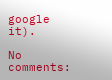google it).

No comments: